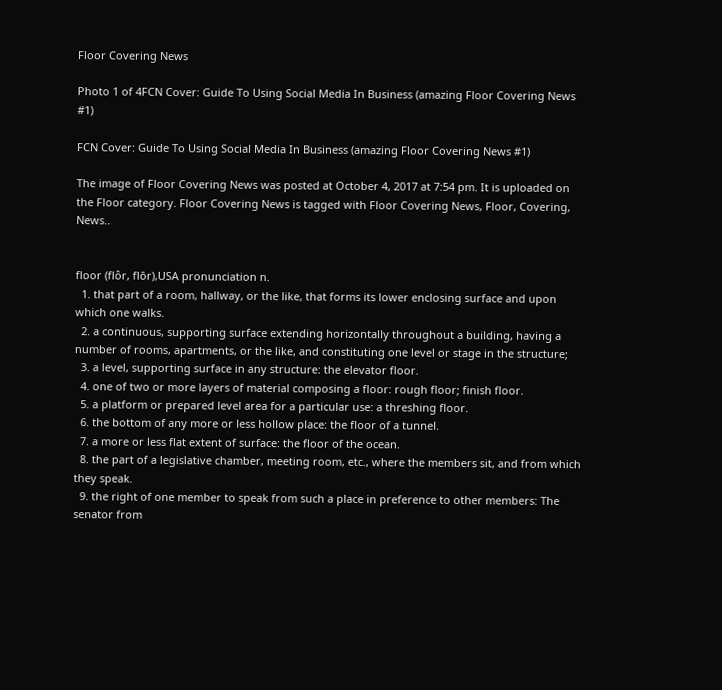Floor Covering News

Photo 1 of 4FCN Cover: Guide To Using Social Media In Business (amazing Floor Covering News #1)

FCN Cover: Guide To Using Social Media In Business (amazing Floor Covering News #1)

The image of Floor Covering News was posted at October 4, 2017 at 7:54 pm. It is uploaded on the Floor category. Floor Covering News is tagged with Floor Covering News, Floor, Covering, News..


floor (flôr, flōr),USA pronunciation n.
  1. that part of a room, hallway, or the like, that forms its lower enclosing surface and upon which one walks.
  2. a continuous, supporting surface extending horizontally throughout a building, having a number of rooms, apartments, or the like, and constituting one level or stage in the structure;
  3. a level, supporting surface in any structure: the elevator floor.
  4. one of two or more layers of material composing a floor: rough floor; finish floor.
  5. a platform or prepared level area for a particular use: a threshing floor.
  6. the bottom of any more or less hollow place: the floor of a tunnel.
  7. a more or less flat extent of surface: the floor of the ocean.
  8. the part of a legislative chamber, meeting room, etc., where the members sit, and from which they speak.
  9. the right of one member to speak from such a place in preference to other members: The senator from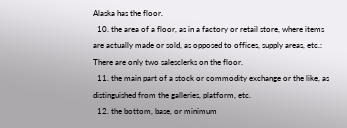Alaska has the floor.
  10. the area of a floor, as in a factory or retail store, where items are actually made or sold, as opposed to offices, supply areas, etc.: There are only two salesclerks on the floor.
  11. the main part of a stock or commodity exchange or the like, as distinguished from the galleries, platform, etc.
  12. the bottom, base, or minimum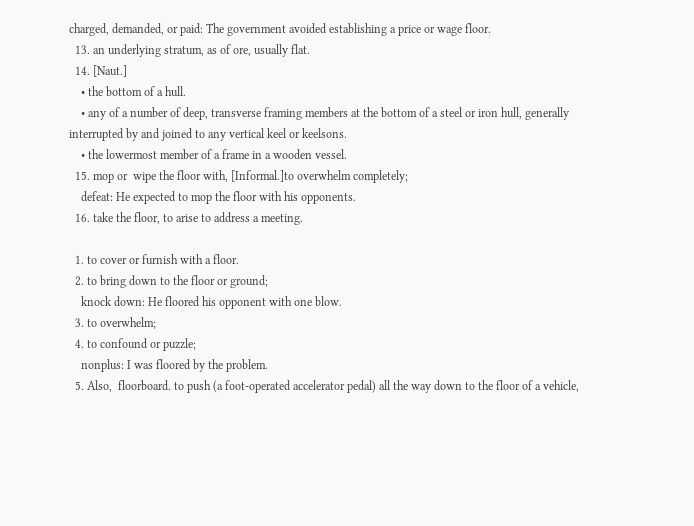charged, demanded, or paid: The government avoided establishing a price or wage floor.
  13. an underlying stratum, as of ore, usually flat.
  14. [Naut.]
    • the bottom of a hull.
    • any of a number of deep, transverse framing members at the bottom of a steel or iron hull, generally interrupted by and joined to any vertical keel or keelsons.
    • the lowermost member of a frame in a wooden vessel.
  15. mop or  wipe the floor with, [Informal.]to overwhelm completely;
    defeat: He expected to mop the floor with his opponents.
  16. take the floor, to arise to address a meeting.

  1. to cover or furnish with a floor.
  2. to bring down to the floor or ground;
    knock down: He floored his opponent with one blow.
  3. to overwhelm;
  4. to confound or puzzle;
    nonplus: I was floored by the problem.
  5. Also,  floorboard. to push (a foot-operated accelerator pedal) all the way down to the floor of a vehicle,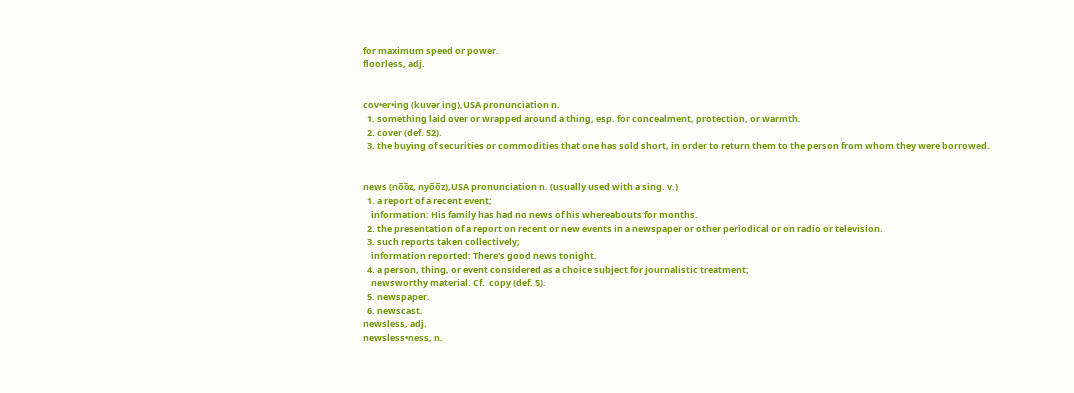for maximum speed or power.
floorless, adj.


cov•er•ing (kuvər ing),USA pronunciation n.
  1. something laid over or wrapped around a thing, esp. for concealment, protection, or warmth.
  2. cover (def. 52).
  3. the buying of securities or commodities that one has sold short, in order to return them to the person from whom they were borrowed.


news (no̅o̅z, nyo̅o̅z),USA pronunciation n. (usually used with a sing. v.)
  1. a report of a recent event;
    information: His family has had no news of his whereabouts for months.
  2. the presentation of a report on recent or new events in a newspaper or other periodical or on radio or television.
  3. such reports taken collectively;
    information reported: There's good news tonight.
  4. a person, thing, or event considered as a choice subject for journalistic treatment;
    newsworthy material. Cf.  copy (def. 5).
  5. newspaper.
  6. newscast.
newsless, adj.
newsless•ness, n.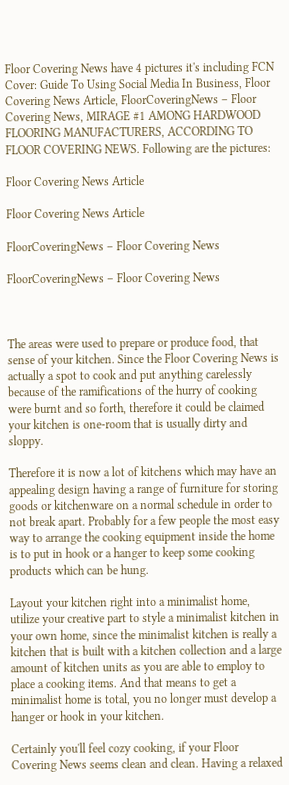Floor Covering News have 4 pictures it's including FCN Cover: Guide To Using Social Media In Business, Floor Covering News Article, FloorCoveringNews – Floor Covering News, MIRAGE #1 AMONG HARDWOOD FLOORING MANUFACTURERS, ACCORDING TO FLOOR COVERING NEWS. Following are the pictures:

Floor Covering News Article

Floor Covering News Article

FloorCoveringNews – Floor Covering News

FloorCoveringNews – Floor Covering News



The areas were used to prepare or produce food, that sense of your kitchen. Since the Floor Covering News is actually a spot to cook and put anything carelessly because of the ramifications of the hurry of cooking were burnt and so forth, therefore it could be claimed your kitchen is one-room that is usually dirty and sloppy.

Therefore it is now a lot of kitchens which may have an appealing design having a range of furniture for storing goods or kitchenware on a normal schedule in order to not break apart. Probably for a few people the most easy way to arrange the cooking equipment inside the home is to put in hook or a hanger to keep some cooking products which can be hung.

Layout your kitchen right into a minimalist home, utilize your creative part to style a minimalist kitchen in your own home, since the minimalist kitchen is really a kitchen that is built with a kitchen collection and a large amount of kitchen units as you are able to employ to place a cooking items. And that means to get a minimalist home is total, you no longer must develop a hanger or hook in your kitchen.

Certainly you'll feel cozy cooking, if your Floor Covering News seems clean and clean. Having a relaxed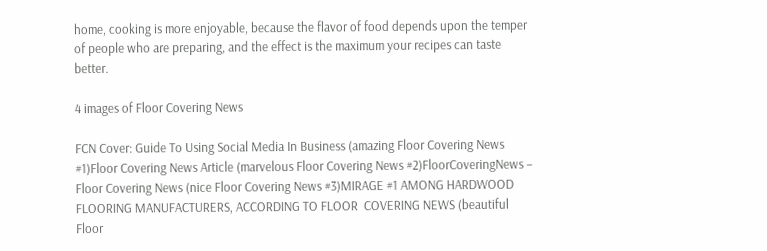home, cooking is more enjoyable, because the flavor of food depends upon the temper of people who are preparing, and the effect is the maximum your recipes can taste better.

4 images of Floor Covering News

FCN Cover: Guide To Using Social Media In Business (amazing Floor Covering News #1)Floor Covering News Article (marvelous Floor Covering News #2)FloorCoveringNews – Floor Covering News (nice Floor Covering News #3)MIRAGE #1 AMONG HARDWOOD FLOORING MANUFACTURERS, ACCORDING TO FLOOR  COVERING NEWS (beautiful Floor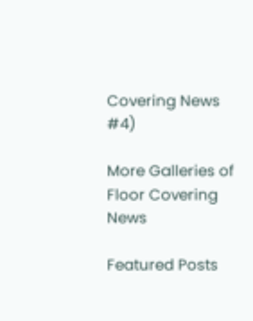Covering News #4)

More Galleries of Floor Covering News

Featured Posts